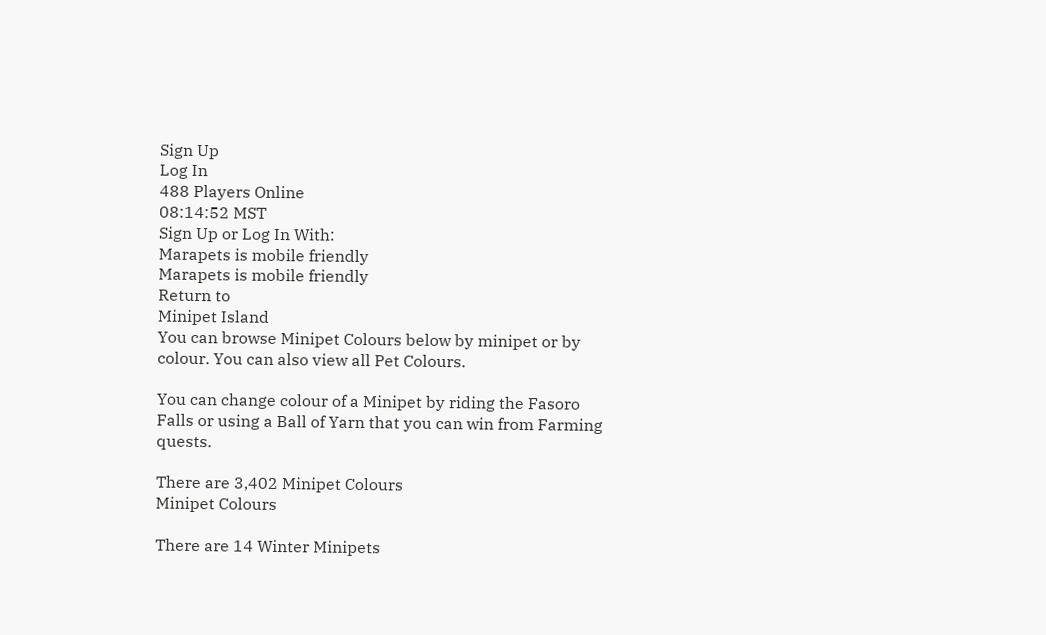Sign Up
Log In
488 Players Online
08:14:52 MST
Sign Up or Log In With:
Marapets is mobile friendly
Marapets is mobile friendly
Return to
Minipet Island
You can browse Minipet Colours below by minipet or by colour. You can also view all Pet Colours.

You can change colour of a Minipet by riding the Fasoro Falls or using a Ball of Yarn that you can win from Farming quests.

There are 3,402 Minipet Colours
Minipet Colours

There are 14 Winter Minipets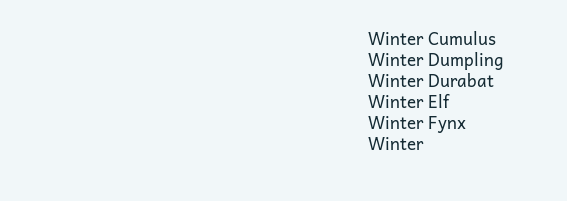Winter Cumulus
Winter Dumpling
Winter Durabat
Winter Elf
Winter Fynx
Winter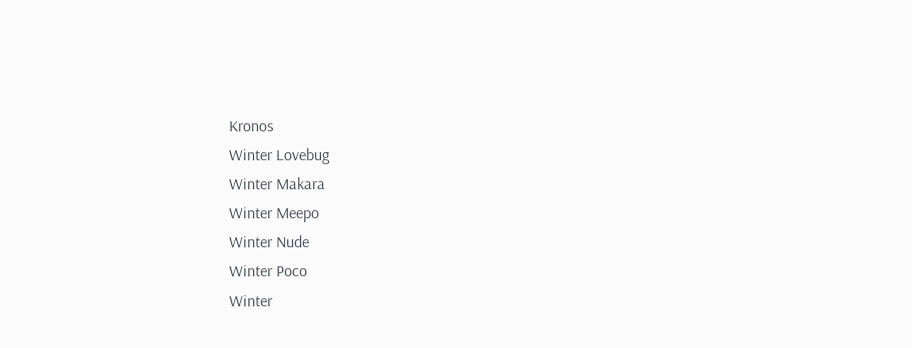Kronos
Winter Lovebug
Winter Makara
Winter Meepo
Winter Nude
Winter Poco
Winter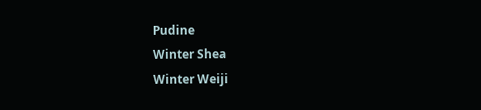Pudine
Winter Shea
Winter Weiji